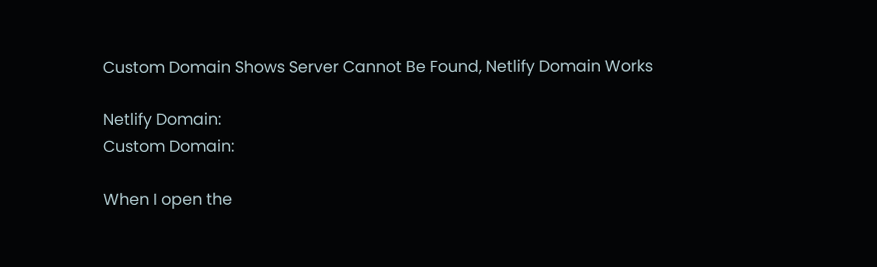Custom Domain Shows Server Cannot Be Found, Netlify Domain Works

Netlify Domain:
Custom Domain:

When I open the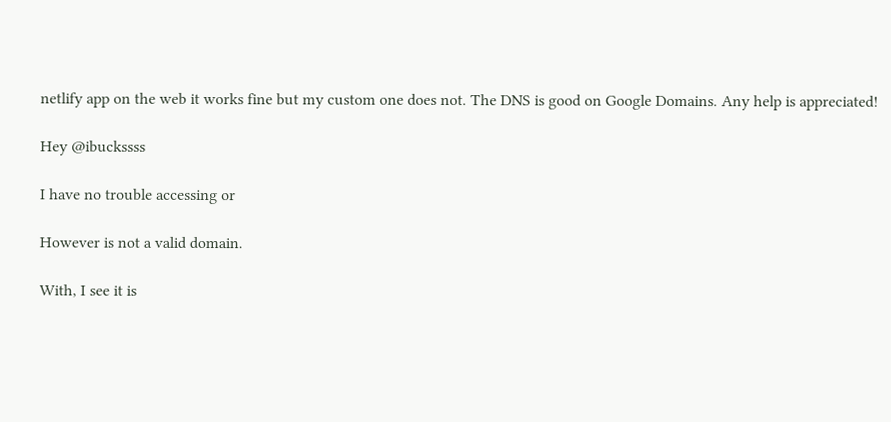netlify app on the web it works fine but my custom one does not. The DNS is good on Google Domains. Any help is appreciated!

Hey @ibuckssss

I have no trouble accessing or

However is not a valid domain.

With, I see it is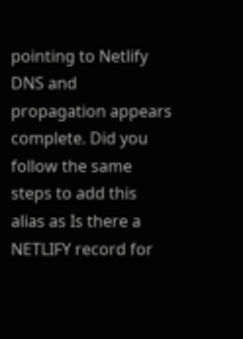pointing to Netlify DNS and propagation appears complete. Did you follow the same steps to add this alias as Is there a NETLIFY record for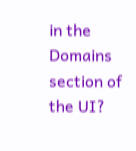in the Domains section of the UI?